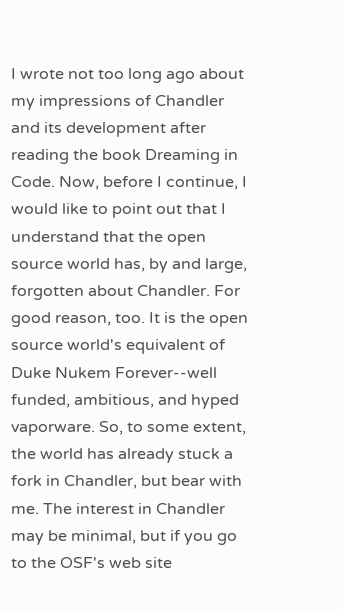I wrote not too long ago about my impressions of Chandler and its development after reading the book Dreaming in Code. Now, before I continue, I would like to point out that I understand that the open source world has, by and large, forgotten about Chandler. For good reason, too. It is the open source world's equivalent of Duke Nukem Forever--well funded, ambitious, and hyped vaporware. So, to some extent, the world has already stuck a fork in Chandler, but bear with me. The interest in Chandler may be minimal, but if you go to the OSF's web site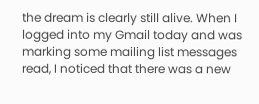the dream is clearly still alive. When I logged into my Gmail today and was marking some mailing list messages read, I noticed that there was a new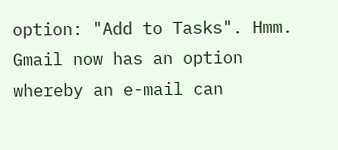option: "Add to Tasks". Hmm. Gmail now has an option whereby an e-mail can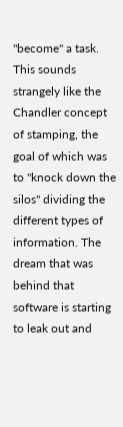"become" a task. This sounds strangely like the Chandler concept of stamping, the goal of which was to "knock down the silos" dividing the different types of information. The dream that was behind that software is starting to leak out and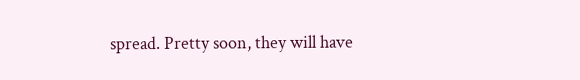spread. Pretty soon, they will have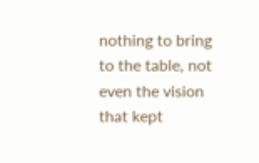nothing to bring to the table, not even the vision that kept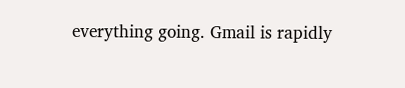everything going. Gmail is rapidly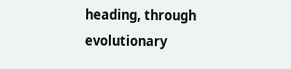heading, through evolutionary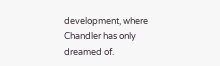development, where Chandler has only dreamed of.